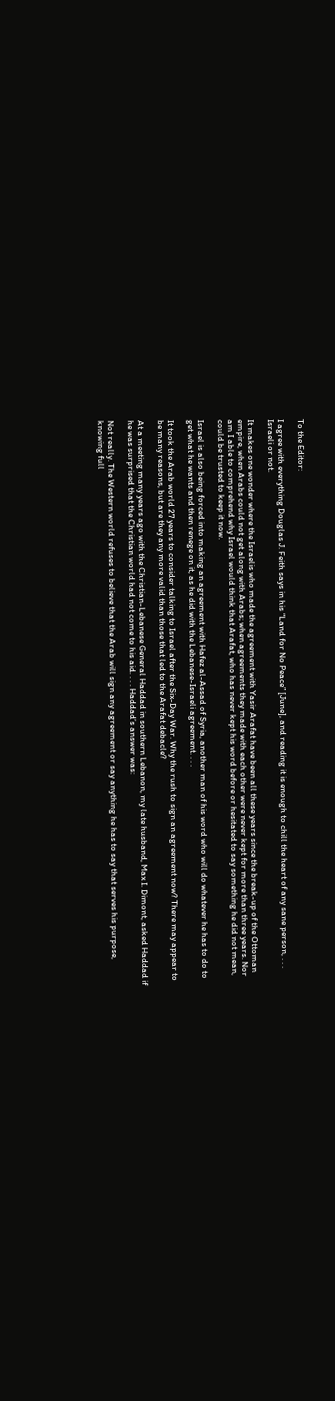To the Editor:

I agree with everything Douglas J. Feith says in his “Land for No Peace” [June], and reading it is enough to chill the heart of any sane person, . . . Israeli or not.

It makes one wonder where the Israelis who made the agreement with Yasir Arafat have been all these years since the break-up of the Ottoman empire, when Arabs could not get along with Arabs; when agreements they made with each other were never kept for more than three years. Nor am I able to comprehend why Israel would think that Arafat, who has never kept his word before or hesitated to say something he did not mean, could be trusted to keep it now.

Israel is also being forced into making an agreement with Hafez al-Assad of Syria, another man of his word who will do whatever he has to do to get what he wants and then renege on it, as he did with the Lebanese-Israeli agreement. . . .

It took the Arab world 27 years to consider talking to Israel after the Six-Day War. Why the rush to sign an agreement now? There may appear to be many reasons, but are they any more valid than those that led to the Arafat debacle?

At a meeting many years ago with the Christian-Lebanese General Haddad in southern Lebanon, my late husband, Max I. Dimont, asked Haddad if he was surprised that the Christian world had not come to his aid. . . . Haddad’s answer was:

Not really. The Western world refuses to believe that the Arab will sign any agreement or say anything he has to say that serves his purpose, knowing full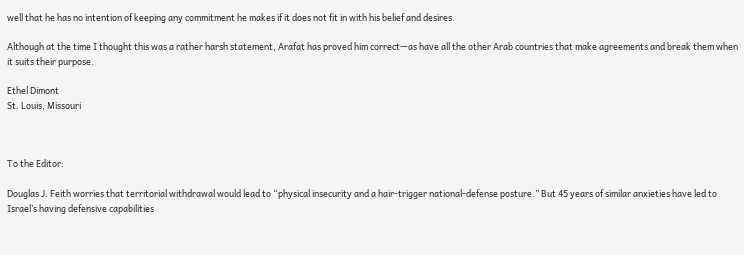well that he has no intention of keeping any commitment he makes if it does not fit in with his belief and desires.

Although at the time I thought this was a rather harsh statement, Arafat has proved him correct—as have all the other Arab countries that make agreements and break them when it suits their purpose.

Ethel Dimont
St. Louis, Missouri



To the Editor:

Douglas J. Feith worries that territorial withdrawal would lead to “physical insecurity and a hair-trigger national-defense posture.” But 45 years of similar anxieties have led to Israel’s having defensive capabilities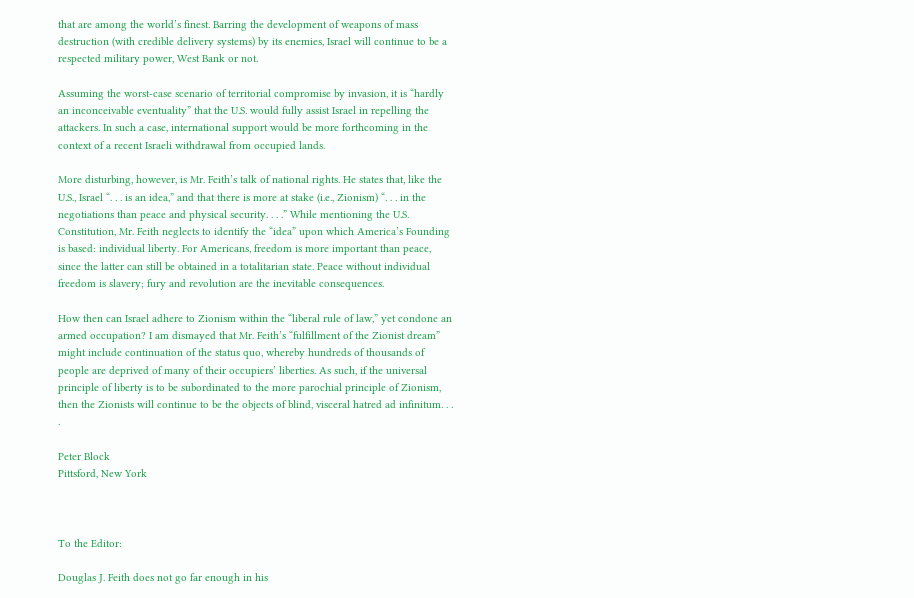that are among the world’s finest. Barring the development of weapons of mass destruction (with credible delivery systems) by its enemies, Israel will continue to be a respected military power, West Bank or not.

Assuming the worst-case scenario of territorial compromise by invasion, it is “hardly an inconceivable eventuality” that the U.S. would fully assist Israel in repelling the attackers. In such a case, international support would be more forthcoming in the context of a recent Israeli withdrawal from occupied lands.

More disturbing, however, is Mr. Feith’s talk of national rights. He states that, like the U.S., Israel “. . . is an idea,” and that there is more at stake (i.e., Zionism) “. . . in the negotiations than peace and physical security. . . .” While mentioning the U.S. Constitution, Mr. Feith neglects to identify the “idea” upon which America’s Founding is based: individual liberty. For Americans, freedom is more important than peace, since the latter can still be obtained in a totalitarian state. Peace without individual freedom is slavery; fury and revolution are the inevitable consequences.

How then can Israel adhere to Zionism within the “liberal rule of law,” yet condone an armed occupation? I am dismayed that Mr. Feith’s “fulfillment of the Zionist dream” might include continuation of the status quo, whereby hundreds of thousands of people are deprived of many of their occupiers’ liberties. As such, if the universal principle of liberty is to be subordinated to the more parochial principle of Zionism, then the Zionists will continue to be the objects of blind, visceral hatred ad infinitum. . . .

Peter Block
Pittsford, New York



To the Editor:

Douglas J. Feith does not go far enough in his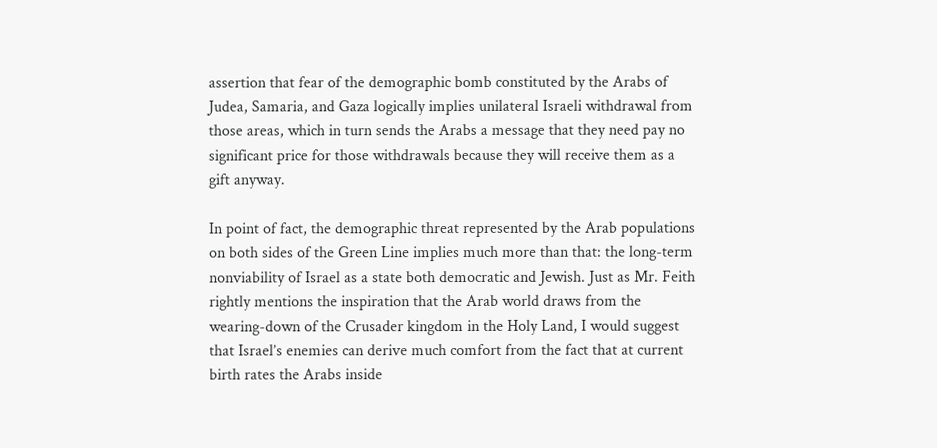assertion that fear of the demographic bomb constituted by the Arabs of Judea, Samaria, and Gaza logically implies unilateral Israeli withdrawal from those areas, which in turn sends the Arabs a message that they need pay no significant price for those withdrawals because they will receive them as a gift anyway.

In point of fact, the demographic threat represented by the Arab populations on both sides of the Green Line implies much more than that: the long-term nonviability of Israel as a state both democratic and Jewish. Just as Mr. Feith rightly mentions the inspiration that the Arab world draws from the wearing-down of the Crusader kingdom in the Holy Land, I would suggest that Israel’s enemies can derive much comfort from the fact that at current birth rates the Arabs inside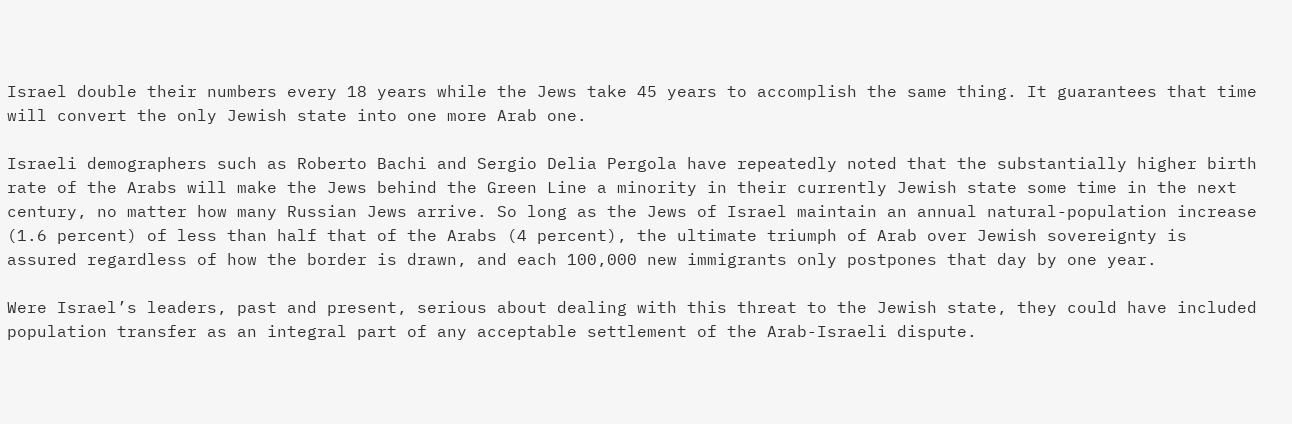Israel double their numbers every 18 years while the Jews take 45 years to accomplish the same thing. It guarantees that time will convert the only Jewish state into one more Arab one.

Israeli demographers such as Roberto Bachi and Sergio Delia Pergola have repeatedly noted that the substantially higher birth rate of the Arabs will make the Jews behind the Green Line a minority in their currently Jewish state some time in the next century, no matter how many Russian Jews arrive. So long as the Jews of Israel maintain an annual natural-population increase (1.6 percent) of less than half that of the Arabs (4 percent), the ultimate triumph of Arab over Jewish sovereignty is assured regardless of how the border is drawn, and each 100,000 new immigrants only postpones that day by one year.

Were Israel’s leaders, past and present, serious about dealing with this threat to the Jewish state, they could have included population transfer as an integral part of any acceptable settlement of the Arab-Israeli dispute.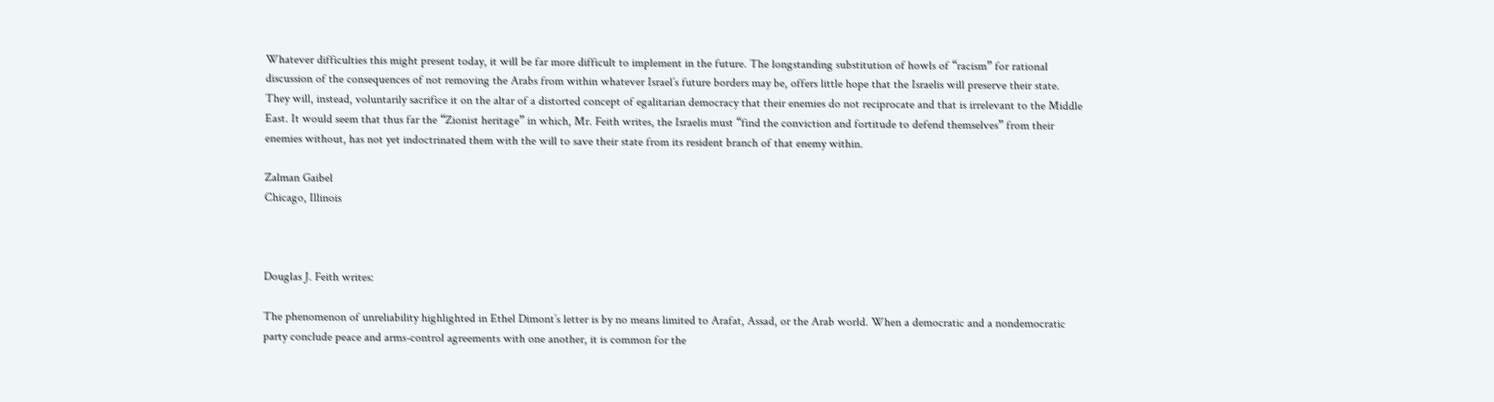Whatever difficulties this might present today, it will be far more difficult to implement in the future. The longstanding substitution of howls of “racism” for rational discussion of the consequences of not removing the Arabs from within whatever Israel’s future borders may be, offers little hope that the Israelis will preserve their state. They will, instead, voluntarily sacrifice it on the altar of a distorted concept of egalitarian democracy that their enemies do not reciprocate and that is irrelevant to the Middle East. It would seem that thus far the “Zionist heritage” in which, Mr. Feith writes, the Israelis must “find the conviction and fortitude to defend themselves” from their enemies without, has not yet indoctrinated them with the will to save their state from its resident branch of that enemy within.

Zalman Gaibel
Chicago, Illinois



Douglas J. Feith writes:

The phenomenon of unreliability highlighted in Ethel Dimont’s letter is by no means limited to Arafat, Assad, or the Arab world. When a democratic and a nondemocratic party conclude peace and arms-control agreements with one another, it is common for the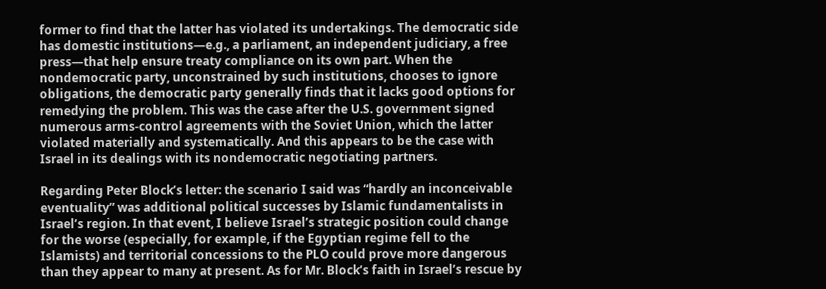former to find that the latter has violated its undertakings. The democratic side has domestic institutions—e.g., a parliament, an independent judiciary, a free press—that help ensure treaty compliance on its own part. When the nondemocratic party, unconstrained by such institutions, chooses to ignore obligations, the democratic party generally finds that it lacks good options for remedying the problem. This was the case after the U.S. government signed numerous arms-control agreements with the Soviet Union, which the latter violated materially and systematically. And this appears to be the case with Israel in its dealings with its nondemocratic negotiating partners.

Regarding Peter Block’s letter: the scenario I said was “hardly an inconceivable eventuality” was additional political successes by Islamic fundamentalists in Israel’s region. In that event, I believe Israel’s strategic position could change for the worse (especially, for example, if the Egyptian regime fell to the Islamists) and territorial concessions to the PLO could prove more dangerous than they appear to many at present. As for Mr. Block’s faith in Israel’s rescue by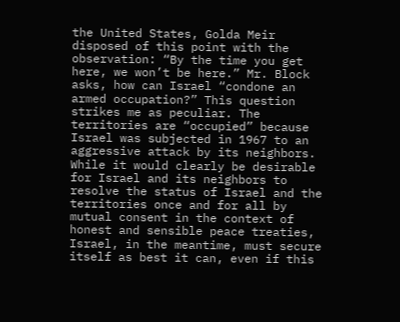the United States, Golda Meir disposed of this point with the observation: “By the time you get here, we won’t be here.” Mr. Block asks, how can Israel “condone an armed occupation?” This question strikes me as peculiar. The territories are “occupied” because Israel was subjected in 1967 to an aggressive attack by its neighbors. While it would clearly be desirable for Israel and its neighbors to resolve the status of Israel and the territories once and for all by mutual consent in the context of honest and sensible peace treaties, Israel, in the meantime, must secure itself as best it can, even if this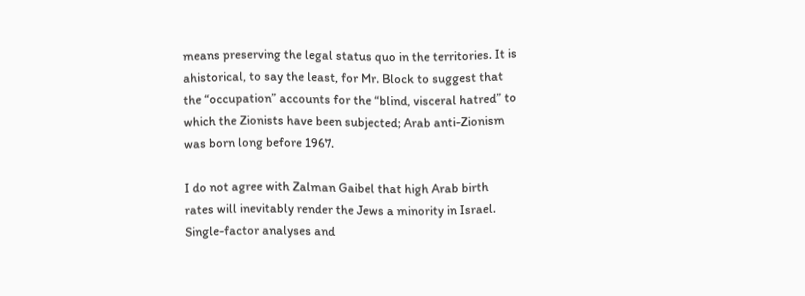means preserving the legal status quo in the territories. It is ahistorical, to say the least, for Mr. Block to suggest that the “occupation” accounts for the “blind, visceral hatred” to which the Zionists have been subjected; Arab anti-Zionism was born long before 1967.

I do not agree with Zalman Gaibel that high Arab birth rates will inevitably render the Jews a minority in Israel. Single-factor analyses and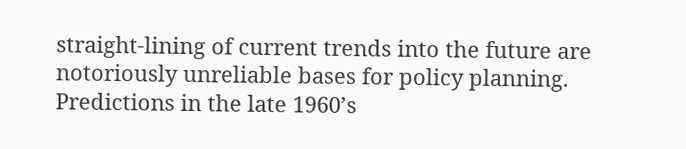straight-lining of current trends into the future are notoriously unreliable bases for policy planning. Predictions in the late 1960’s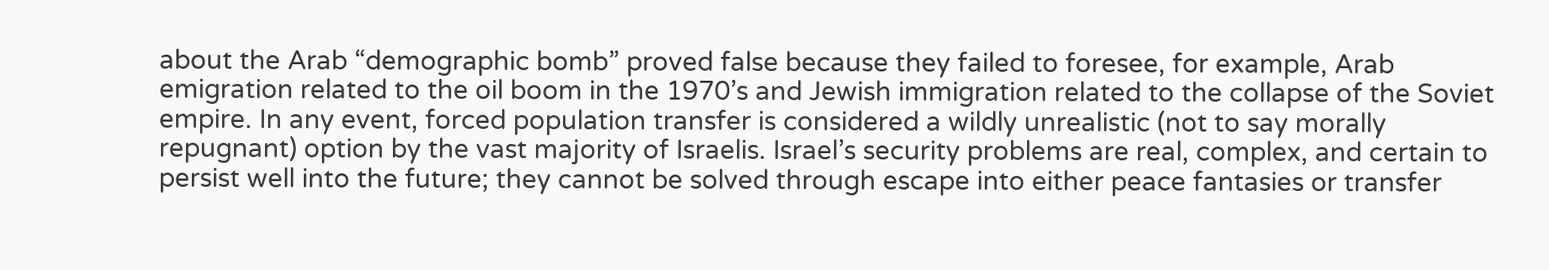about the Arab “demographic bomb” proved false because they failed to foresee, for example, Arab emigration related to the oil boom in the 1970’s and Jewish immigration related to the collapse of the Soviet empire. In any event, forced population transfer is considered a wildly unrealistic (not to say morally repugnant) option by the vast majority of Israelis. Israel’s security problems are real, complex, and certain to persist well into the future; they cannot be solved through escape into either peace fantasies or transfer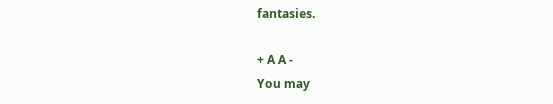fantasies.

+ A A -
You may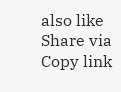also like
Share via
Copy link